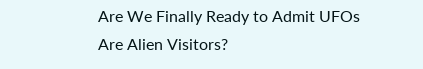Are We Finally Ready to Admit UFOs Are Alien Visitors?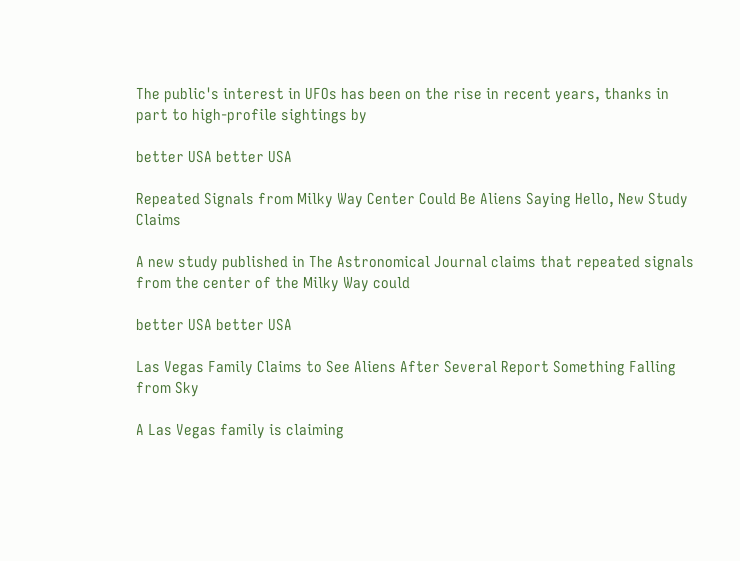The public's interest in UFOs has been on the rise in recent years, thanks in part to high-profile sightings by

better USA better USA

Repeated Signals from Milky Way Center Could Be Aliens Saying Hello, New Study Claims

A new study published in The Astronomical Journal claims that repeated signals from the center of the Milky Way could

better USA better USA

Las Vegas Family Claims to See Aliens After Several Report Something Falling from Sky

A Las Vegas family is claiming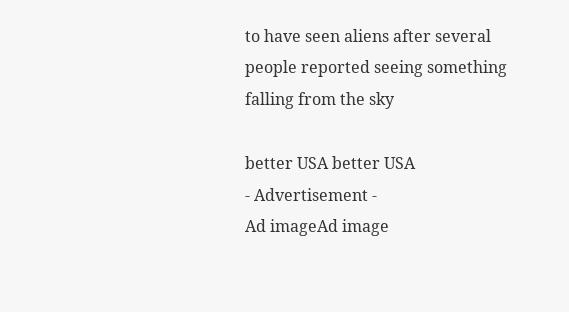to have seen aliens after several people reported seeing something falling from the sky

better USA better USA
- Advertisement -
Ad imageAd image